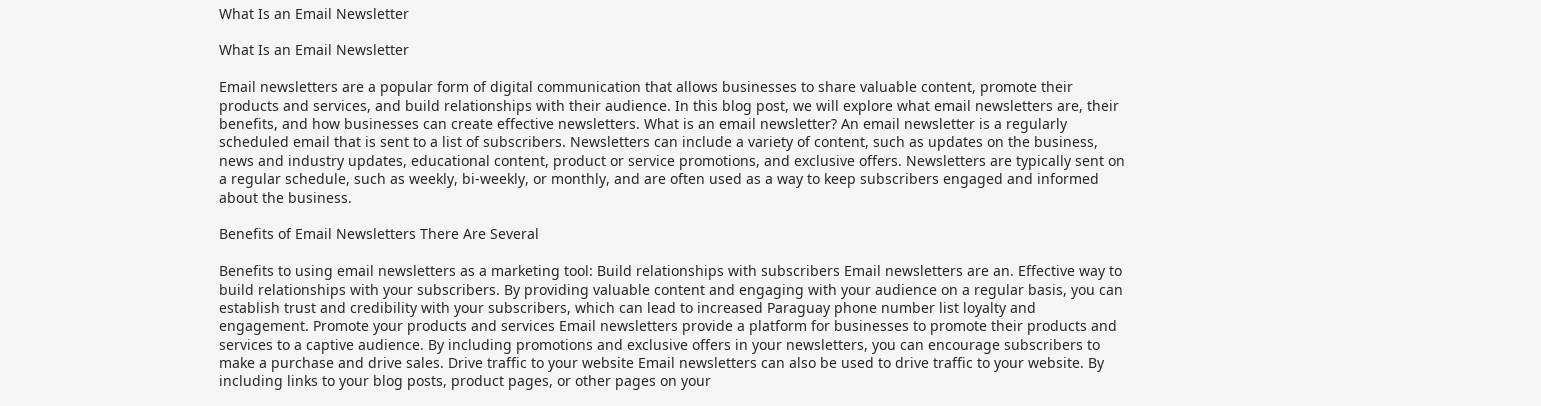What Is an Email Newsletter

What Is an Email Newsletter

Email newsletters are a popular form of digital communication that allows businesses to share valuable content, promote their products and services, and build relationships with their audience. In this blog post, we will explore what email newsletters are, their benefits, and how businesses can create effective newsletters. What is an email newsletter? An email newsletter is a regularly scheduled email that is sent to a list of subscribers. Newsletters can include a variety of content, such as updates on the business, news and industry updates, educational content, product or service promotions, and exclusive offers. Newsletters are typically sent on a regular schedule, such as weekly, bi-weekly, or monthly, and are often used as a way to keep subscribers engaged and informed about the business.

Benefits of Email Newsletters There Are Several

Benefits to using email newsletters as a marketing tool: Build relationships with subscribers Email newsletters are an. Effective way to build relationships with your subscribers. By providing valuable content and engaging with your audience on a regular basis, you can establish trust and credibility with your subscribers, which can lead to increased Paraguay phone number list loyalty and engagement. Promote your products and services Email newsletters provide a platform for businesses to promote their products and services to a captive audience. By including promotions and exclusive offers in your newsletters, you can encourage subscribers to make a purchase and drive sales. Drive traffic to your website Email newsletters can also be used to drive traffic to your website. By including links to your blog posts, product pages, or other pages on your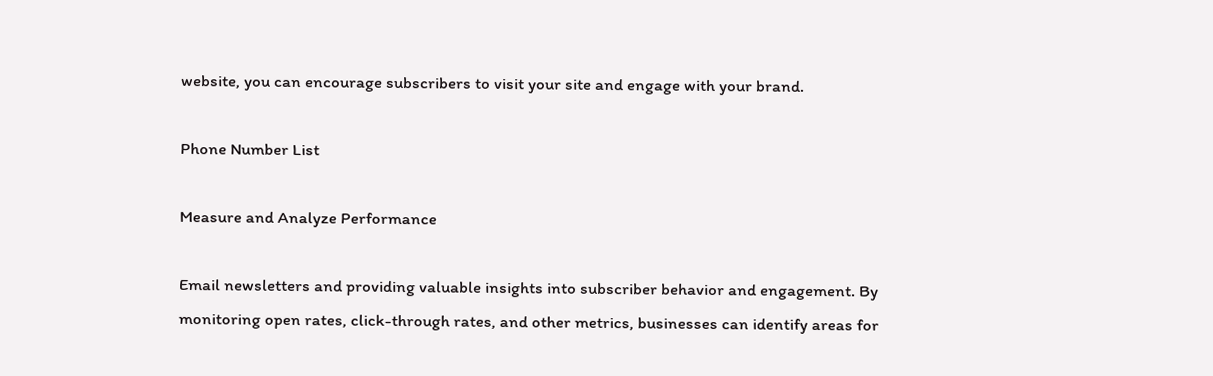website, you can encourage subscribers to visit your site and engage with your brand.

Phone Number List

Measure and Analyze Performance

Email newsletters and providing valuable insights into subscriber behavior and engagement. By monitoring open rates, click-through rates, and other metrics, businesses can identify areas for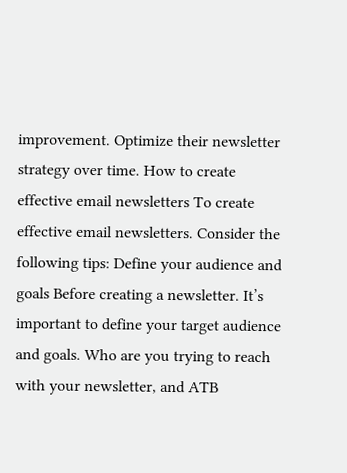improvement. Optimize their newsletter strategy over time. How to create effective email newsletters To create effective email newsletters. Consider the following tips: Define your audience and goals Before creating a newsletter. It’s important to define your target audience and goals. Who are you trying to reach with your newsletter, and ATB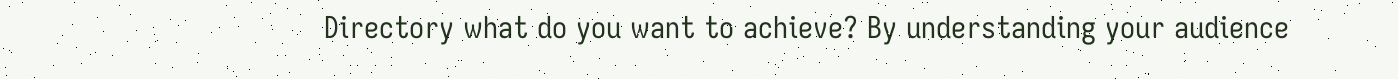Directory what do you want to achieve? By understanding your audience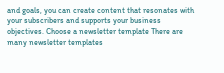and goals, you can create content that resonates with your subscribers and supports your business objectives. Choose a newsletter template There are many newsletter templates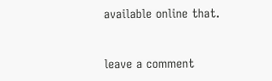available online that.


leave a comment